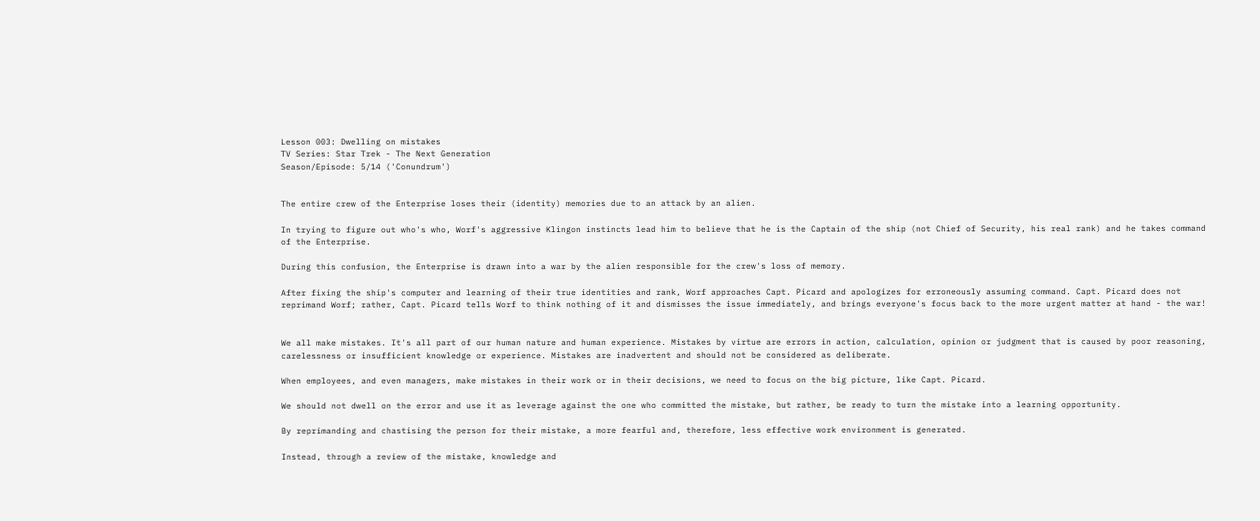Lesson 003: Dwelling on mistakes
TV Series: Star Trek - The Next Generation
Season/Episode: 5/14 ('Conundrum')


The entire crew of the Enterprise loses their (identity) memories due to an attack by an alien.

In trying to figure out who's who, Worf's aggressive Klingon instincts lead him to believe that he is the Captain of the ship (not Chief of Security, his real rank) and he takes command of the Enterprise.

During this confusion, the Enterprise is drawn into a war by the alien responsible for the crew's loss of memory.

After fixing the ship's computer and learning of their true identities and rank, Worf approaches Capt. Picard and apologizes for erroneously assuming command. Capt. Picard does not reprimand Worf; rather, Capt. Picard tells Worf to think nothing of it and dismisses the issue immediately, and brings everyone's focus back to the more urgent matter at hand - the war!


We all make mistakes. It's all part of our human nature and human experience. Mistakes by virtue are errors in action, calculation, opinion or judgment that is caused by poor reasoning, carelessness or insufficient knowledge or experience. Mistakes are inadvertent and should not be considered as deliberate.

When employees, and even managers, make mistakes in their work or in their decisions, we need to focus on the big picture, like Capt. Picard.

We should not dwell on the error and use it as leverage against the one who committed the mistake, but rather, be ready to turn the mistake into a learning opportunity.

By reprimanding and chastising the person for their mistake, a more fearful and, therefore, less effective work environment is generated.

Instead, through a review of the mistake, knowledge and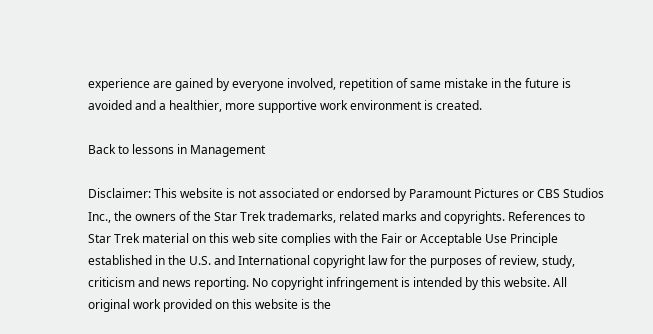experience are gained by everyone involved, repetition of same mistake in the future is avoided and a healthier, more supportive work environment is created.

Back to lessons in Management

Disclaimer: This website is not associated or endorsed by Paramount Pictures or CBS Studios Inc., the owners of the Star Trek trademarks, related marks and copyrights. References to Star Trek material on this web site complies with the Fair or Acceptable Use Principle established in the U.S. and International copyright law for the purposes of review, study, criticism and news reporting. No copyright infringement is intended by this website. All original work provided on this website is the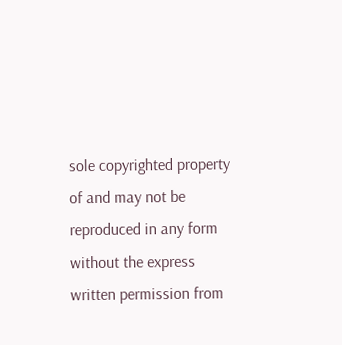sole copyrighted property of and may not be reproduced in any form without the express written permission from